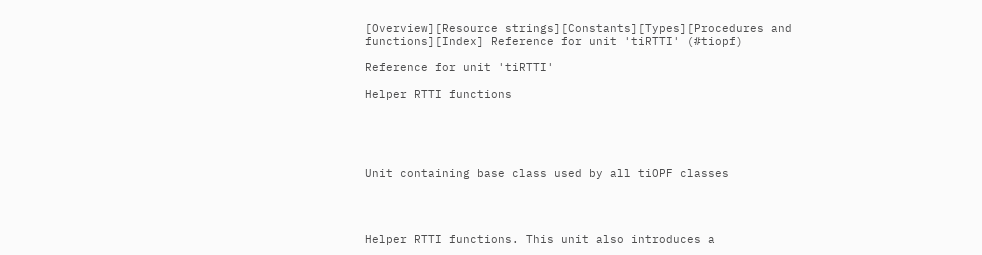[Overview][Resource strings][Constants][Types][Procedures and functions][Index] Reference for unit 'tiRTTI' (#tiopf)

Reference for unit 'tiRTTI'

Helper RTTI functions





Unit containing base class used by all tiOPF classes




Helper RTTI functions. This unit also introduces a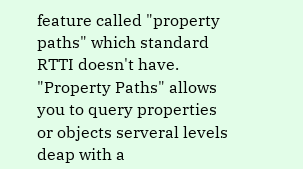feature called "property paths" which standard RTTI doesn't have. "Property Paths" allows you to query properties or objects serveral levels deap with a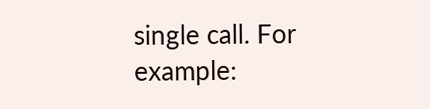single call. For example: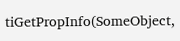tiGetPropInfo(SomeObject,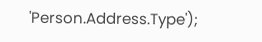'Person.Address.Type');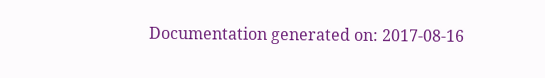Documentation generated on: 2017-08-16